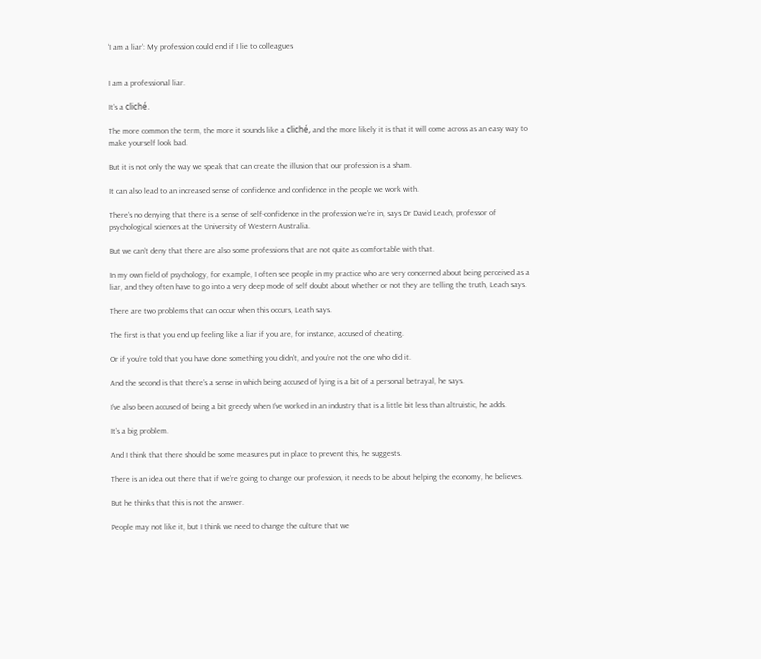‘I am a liar’: My profession could end if I lie to colleagues


I am a professional liar.

It’s a cliché.

The more common the term, the more it sounds like a cliché, and the more likely it is that it will come across as an easy way to make yourself look bad.

But it is not only the way we speak that can create the illusion that our profession is a sham.

It can also lead to an increased sense of confidence and confidence in the people we work with.

There’s no denying that there is a sense of self-confidence in the profession we’re in, says Dr David Leach, professor of psychological sciences at the University of Western Australia.

But we can’t deny that there are also some professions that are not quite as comfortable with that.

In my own field of psychology, for example, I often see people in my practice who are very concerned about being perceived as a liar, and they often have to go into a very deep mode of self doubt about whether or not they are telling the truth, Leach says.

There are two problems that can occur when this occurs, Leath says.

The first is that you end up feeling like a liar if you are, for instance, accused of cheating.

Or if you’re told that you have done something you didn’t, and you’re not the one who did it.

And the second is that there’s a sense in which being accused of lying is a bit of a personal betrayal, he says.

I’ve also been accused of being a bit greedy when I’ve worked in an industry that is a little bit less than altruistic, he adds.

It’s a big problem.

And I think that there should be some measures put in place to prevent this, he suggests.

There is an idea out there that if we’re going to change our profession, it needs to be about helping the economy, he believes.

But he thinks that this is not the answer.

People may not like it, but I think we need to change the culture that we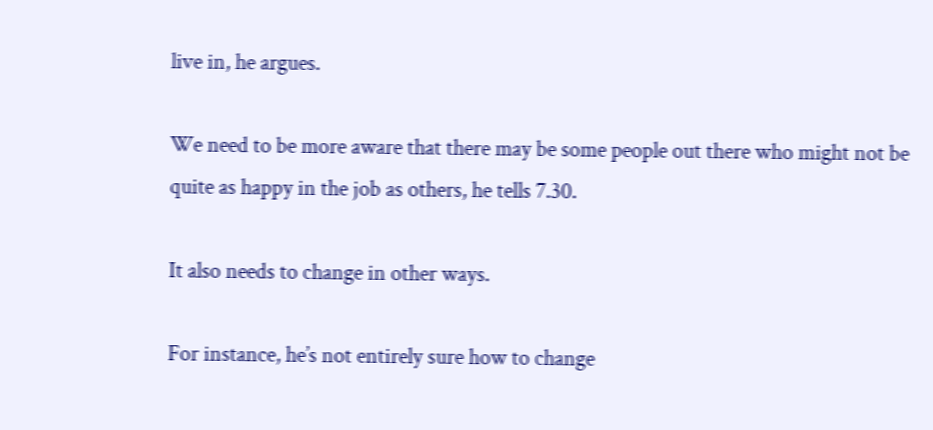live in, he argues.

We need to be more aware that there may be some people out there who might not be quite as happy in the job as others, he tells 7.30.

It also needs to change in other ways.

For instance, he’s not entirely sure how to change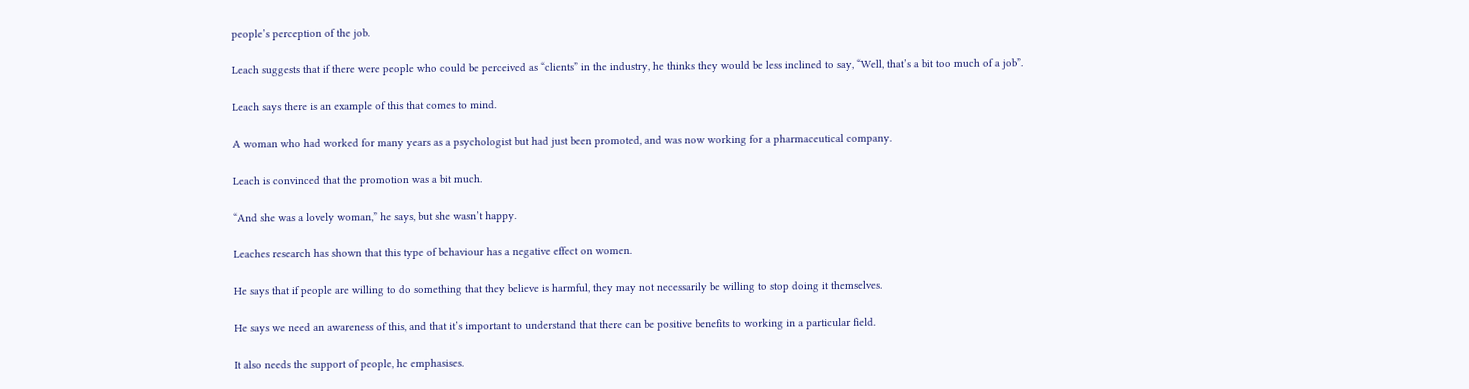people’s perception of the job.

Leach suggests that if there were people who could be perceived as “clients” in the industry, he thinks they would be less inclined to say, “Well, that’s a bit too much of a job”.

Leach says there is an example of this that comes to mind.

A woman who had worked for many years as a psychologist but had just been promoted, and was now working for a pharmaceutical company.

Leach is convinced that the promotion was a bit much.

“And she was a lovely woman,” he says, but she wasn’t happy.

Leaches research has shown that this type of behaviour has a negative effect on women.

He says that if people are willing to do something that they believe is harmful, they may not necessarily be willing to stop doing it themselves.

He says we need an awareness of this, and that it’s important to understand that there can be positive benefits to working in a particular field.

It also needs the support of people, he emphasises.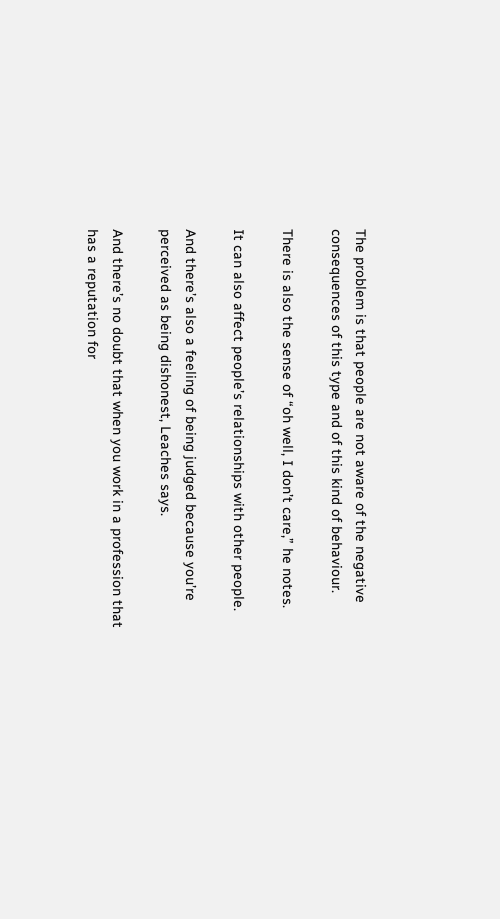The problem is that people are not aware of the negative consequences of this type and of this kind of behaviour.

There is also the sense of “oh well, I don’t care,” he notes.

It can also affect people’s relationships with other people.

And there’s also a feeling of being judged because you’re perceived as being dishonest, Leaches says.

And there’s no doubt that when you work in a profession that has a reputation for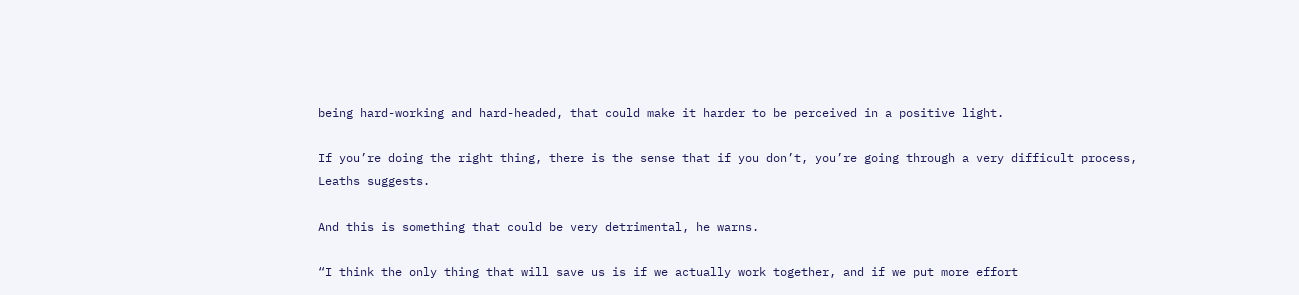being hard-working and hard-headed, that could make it harder to be perceived in a positive light.

If you’re doing the right thing, there is the sense that if you don’t, you’re going through a very difficult process, Leaths suggests.

And this is something that could be very detrimental, he warns.

“I think the only thing that will save us is if we actually work together, and if we put more effort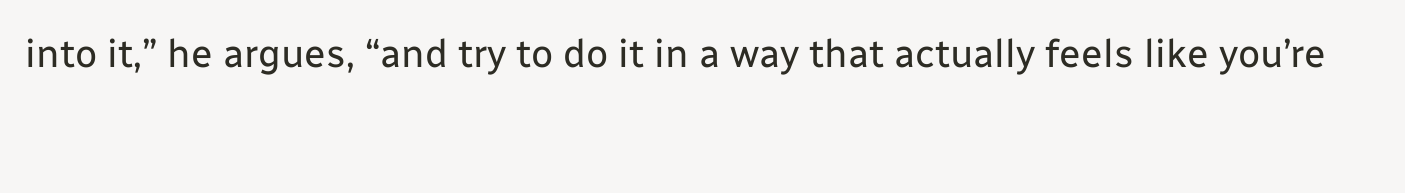into it,” he argues, “and try to do it in a way that actually feels like you’re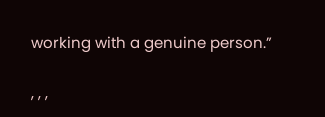working with a genuine person.”

, , ,